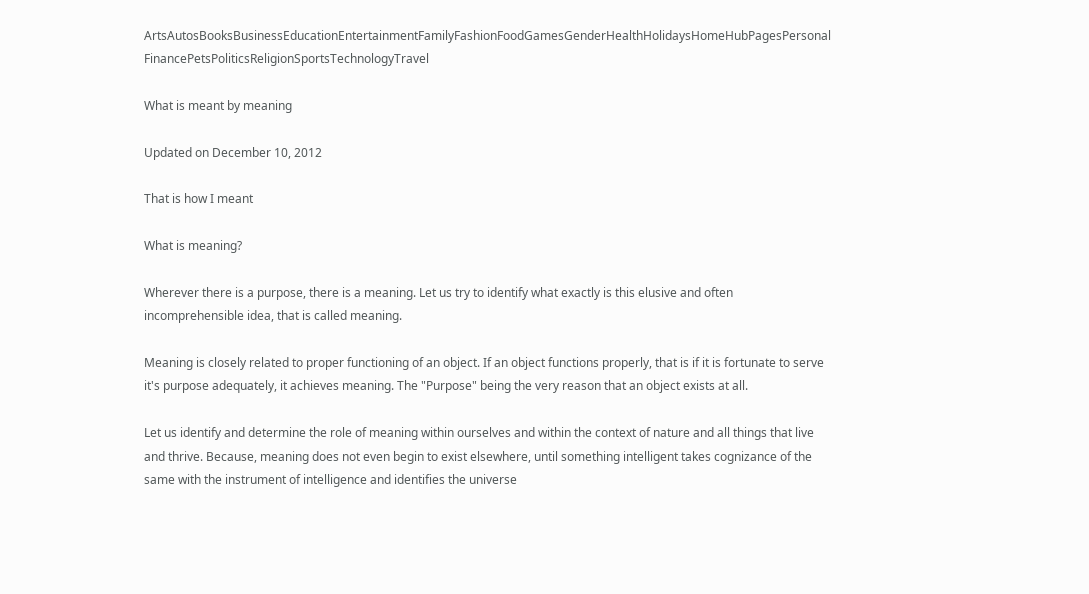ArtsAutosBooksBusinessEducationEntertainmentFamilyFashionFoodGamesGenderHealthHolidaysHomeHubPagesPersonal FinancePetsPoliticsReligionSportsTechnologyTravel

What is meant by meaning

Updated on December 10, 2012

That is how I meant

What is meaning?

Wherever there is a purpose, there is a meaning. Let us try to identify what exactly is this elusive and often incomprehensible idea, that is called meaning.

Meaning is closely related to proper functioning of an object. If an object functions properly, that is if it is fortunate to serve it's purpose adequately, it achieves meaning. The "Purpose" being the very reason that an object exists at all.

Let us identify and determine the role of meaning within ourselves and within the context of nature and all things that live and thrive. Because, meaning does not even begin to exist elsewhere, until something intelligent takes cognizance of the same with the instrument of intelligence and identifies the universe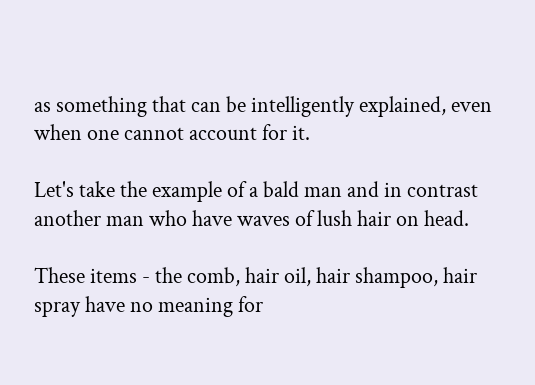as something that can be intelligently explained, even when one cannot account for it.

Let's take the example of a bald man and in contrast another man who have waves of lush hair on head.

These items - the comb, hair oil, hair shampoo, hair spray have no meaning for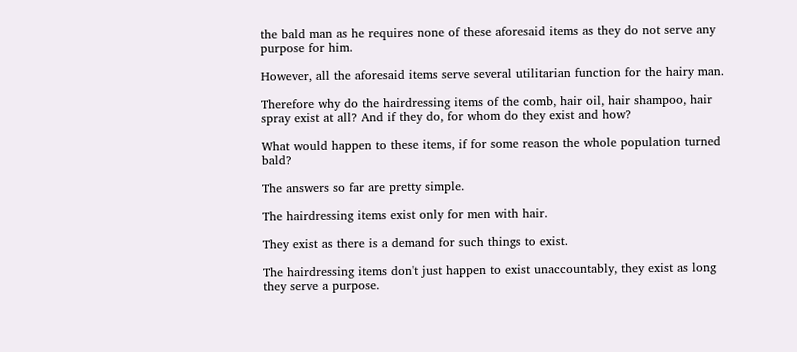the bald man as he requires none of these aforesaid items as they do not serve any purpose for him.

However, all the aforesaid items serve several utilitarian function for the hairy man.

Therefore why do the hairdressing items of the comb, hair oil, hair shampoo, hair spray exist at all? And if they do, for whom do they exist and how?

What would happen to these items, if for some reason the whole population turned bald?

The answers so far are pretty simple.

The hairdressing items exist only for men with hair.

They exist as there is a demand for such things to exist.

The hairdressing items don't just happen to exist unaccountably, they exist as long they serve a purpose.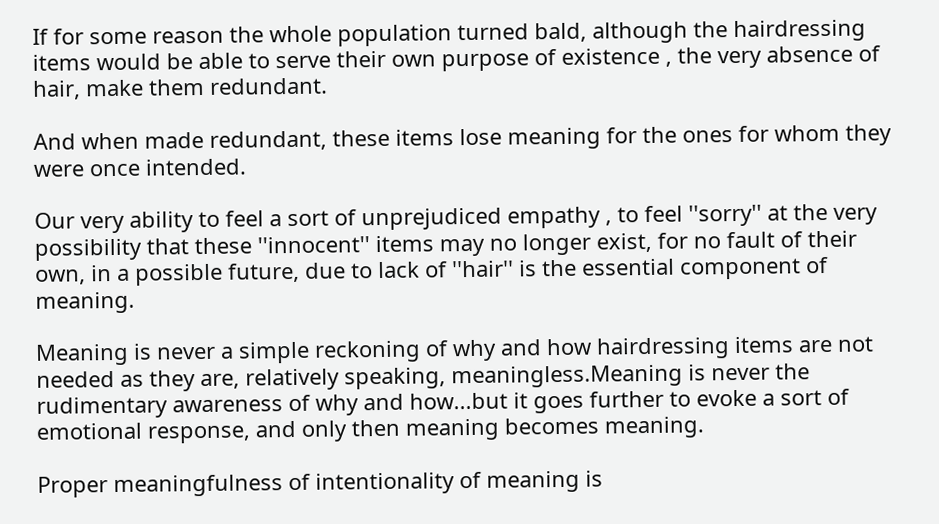If for some reason the whole population turned bald, although the hairdressing items would be able to serve their own purpose of existence , the very absence of hair, make them redundant.

And when made redundant, these items lose meaning for the ones for whom they were once intended.

Our very ability to feel a sort of unprejudiced empathy , to feel ''sorry'' at the very possibility that these ''innocent'' items may no longer exist, for no fault of their own, in a possible future, due to lack of ''hair'' is the essential component of meaning.

Meaning is never a simple reckoning of why and how hairdressing items are not needed as they are, relatively speaking, meaningless.Meaning is never the rudimentary awareness of why and how...but it goes further to evoke a sort of emotional response, and only then meaning becomes meaning.

Proper meaningfulness of intentionality of meaning is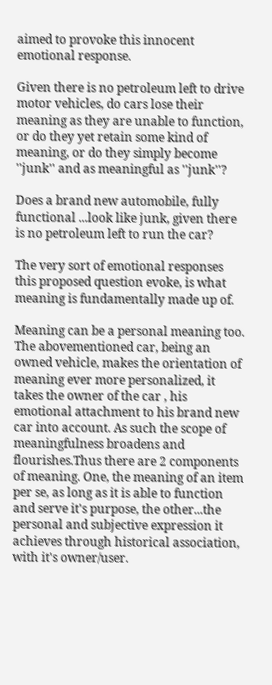aimed to provoke this innocent emotional response.

Given there is no petroleum left to drive motor vehicles, do cars lose their meaning as they are unable to function, or do they yet retain some kind of meaning, or do they simply become ''junk'' and as meaningful as ''junk''?

Does a brand new automobile, fully functional ...look like junk, given there is no petroleum left to run the car?

The very sort of emotional responses this proposed question evoke, is what meaning is fundamentally made up of.

Meaning can be a personal meaning too. The abovementioned car, being an owned vehicle, makes the orientation of meaning ever more personalized, it takes the owner of the car , his emotional attachment to his brand new car into account. As such the scope of meaningfulness broadens and flourishes.Thus there are 2 components of meaning. One, the meaning of an item per se, as long as it is able to function and serve it's purpose, the other...the personal and subjective expression it achieves through historical association, with it's owner/user.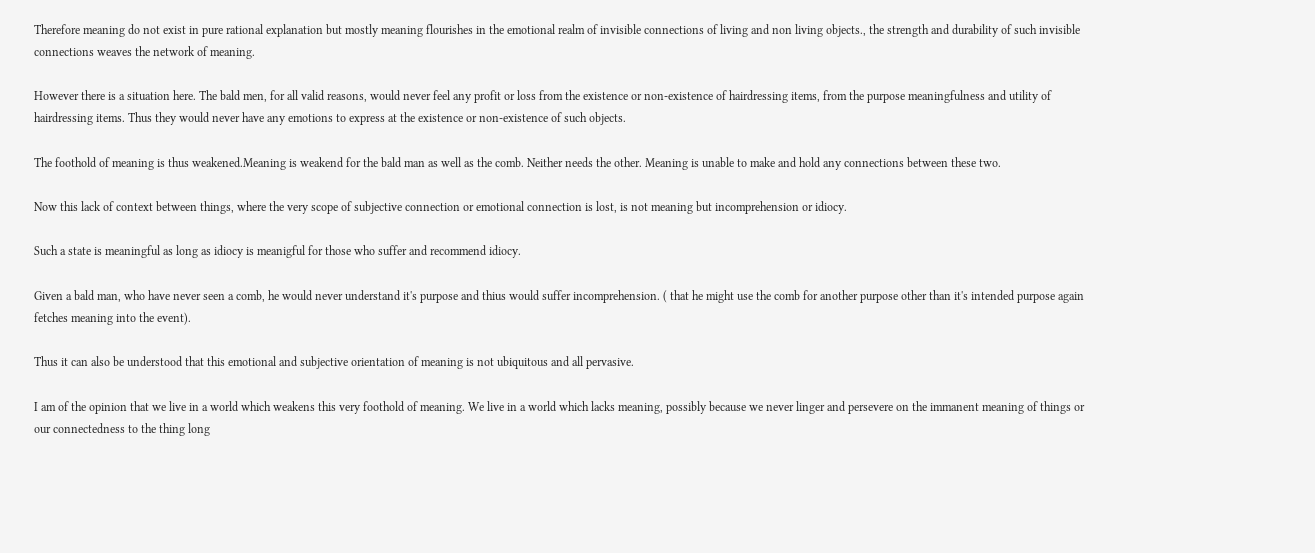Therefore meaning do not exist in pure rational explanation but mostly meaning flourishes in the emotional realm of invisible connections of living and non living objects., the strength and durability of such invisible connections weaves the network of meaning.

However there is a situation here. The bald men, for all valid reasons, would never feel any profit or loss from the existence or non-existence of hairdressing items, from the purpose meaningfulness and utility of hairdressing items. Thus they would never have any emotions to express at the existence or non-existence of such objects.

The foothold of meaning is thus weakened.Meaning is weakend for the bald man as well as the comb. Neither needs the other. Meaning is unable to make and hold any connections between these two.

Now this lack of context between things, where the very scope of subjective connection or emotional connection is lost, is not meaning but incomprehension or idiocy.

Such a state is meaningful as long as idiocy is meanigful for those who suffer and recommend idiocy.

Given a bald man, who have never seen a comb, he would never understand it's purpose and thius would suffer incomprehension. ( that he might use the comb for another purpose other than it's intended purpose again fetches meaning into the event).

Thus it can also be understood that this emotional and subjective orientation of meaning is not ubiquitous and all pervasive.

I am of the opinion that we live in a world which weakens this very foothold of meaning. We live in a world which lacks meaning, possibly because we never linger and persevere on the immanent meaning of things or our connectedness to the thing long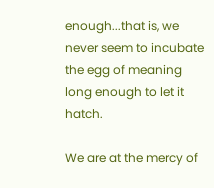enough...that is, we never seem to incubate the egg of meaning long enough to let it hatch.

We are at the mercy of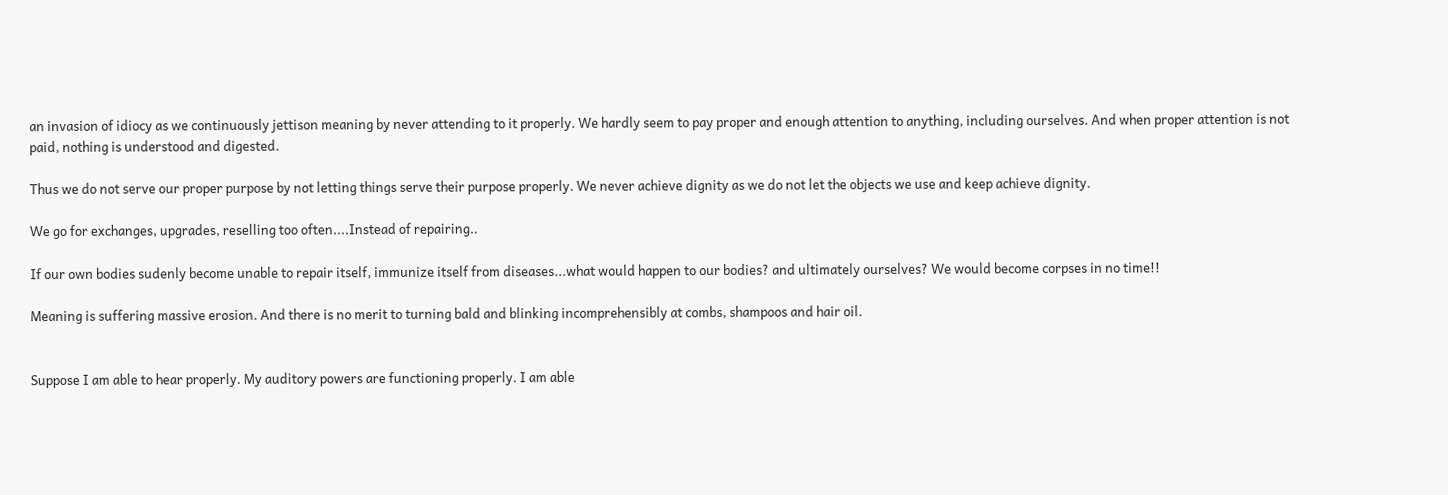an invasion of idiocy as we continuously jettison meaning by never attending to it properly. We hardly seem to pay proper and enough attention to anything, including ourselves. And when proper attention is not paid, nothing is understood and digested.

Thus we do not serve our proper purpose by not letting things serve their purpose properly. We never achieve dignity as we do not let the objects we use and keep achieve dignity.

We go for exchanges, upgrades, reselling too often....Instead of repairing..

If our own bodies sudenly become unable to repair itself, immunize itself from diseases...what would happen to our bodies? and ultimately ourselves? We would become corpses in no time!!

Meaning is suffering massive erosion. And there is no merit to turning bald and blinking incomprehensibly at combs, shampoos and hair oil.


Suppose I am able to hear properly. My auditory powers are functioning properly. I am able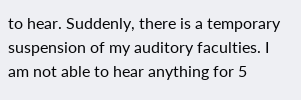to hear. Suddenly, there is a temporary suspension of my auditory faculties. I am not able to hear anything for 5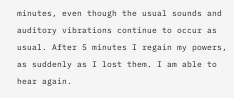minutes, even though the usual sounds and auditory vibrations continue to occur as usual. After 5 minutes I regain my powers, as suddenly as I lost them. I am able to hear again.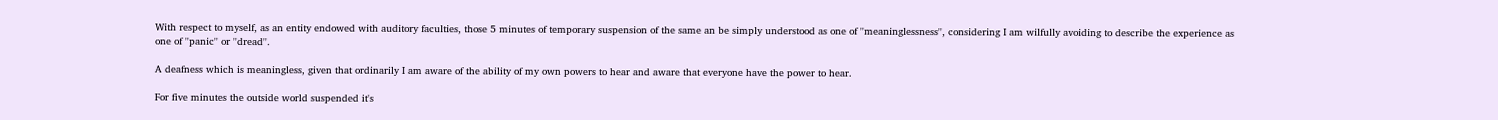With respect to myself, as an entity endowed with auditory faculties, those 5 minutes of temporary suspension of the same an be simply understood as one of ''meaninglessness'', considering I am wilfully avoiding to describe the experience as one of ''panic'' or ''dread''.

A deafness which is meaningless, given that ordinarily I am aware of the ability of my own powers to hear and aware that everyone have the power to hear.

For five minutes the outside world suspended it's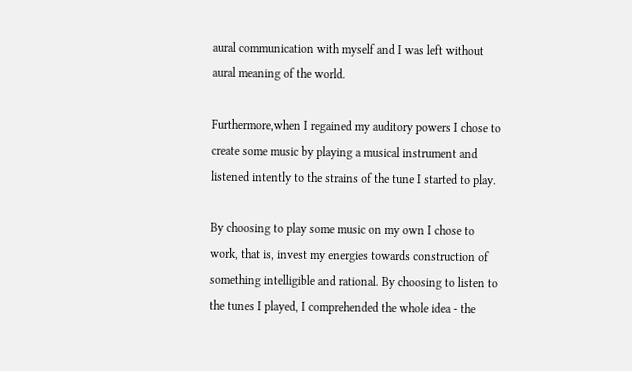aural communication with myself and I was left without aural meaning of the world.

Furthermore,when I regained my auditory powers I chose to create some music by playing a musical instrument and listened intently to the strains of the tune I started to play.

By choosing to play some music on my own I chose to work, that is, invest my energies towards construction of something intelligible and rational. By choosing to listen to the tunes I played, I comprehended the whole idea - the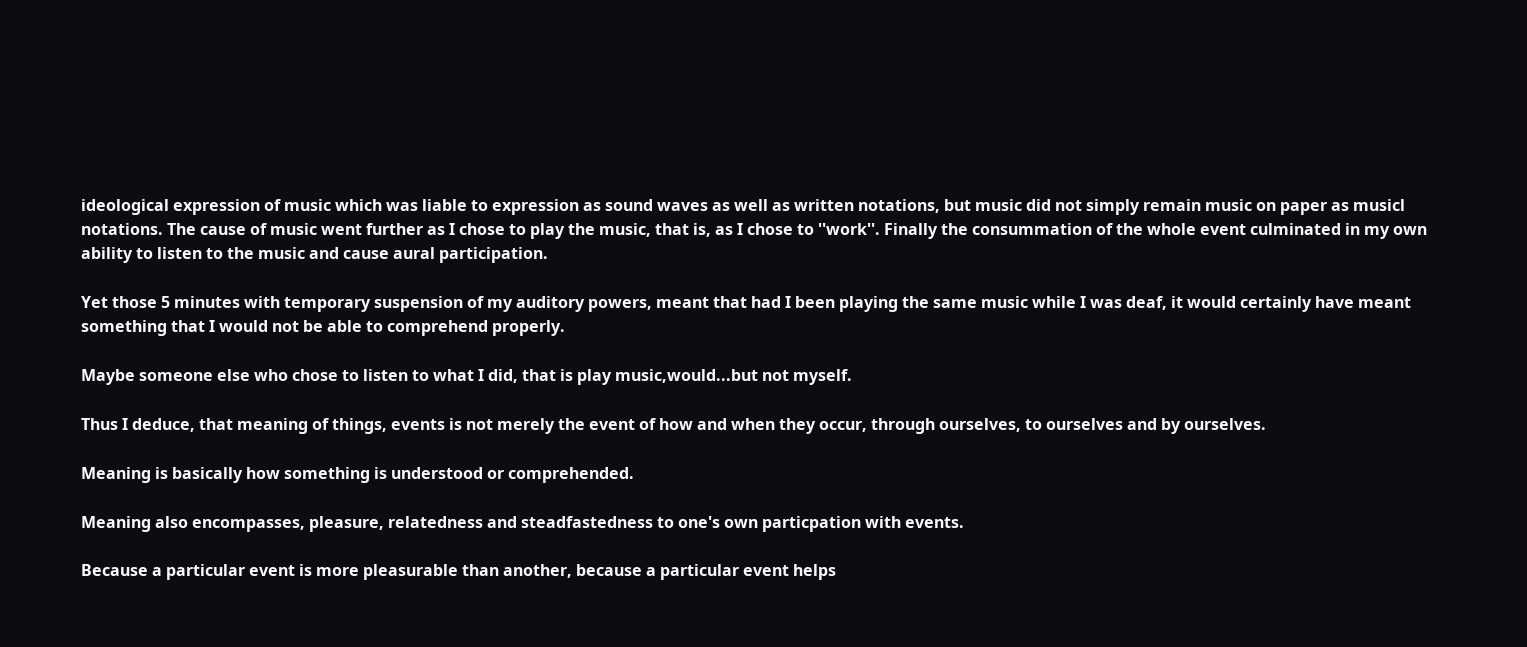ideological expression of music which was liable to expression as sound waves as well as written notations, but music did not simply remain music on paper as musicl notations. The cause of music went further as I chose to play the music, that is, as I chose to ''work''. Finally the consummation of the whole event culminated in my own ability to listen to the music and cause aural participation.

Yet those 5 minutes with temporary suspension of my auditory powers, meant that had I been playing the same music while I was deaf, it would certainly have meant something that I would not be able to comprehend properly.

Maybe someone else who chose to listen to what I did, that is play music,would...but not myself.

Thus I deduce, that meaning of things, events is not merely the event of how and when they occur, through ourselves, to ourselves and by ourselves.

Meaning is basically how something is understood or comprehended.

Meaning also encompasses, pleasure, relatedness and steadfastedness to one's own particpation with events.

Because a particular event is more pleasurable than another, because a particular event helps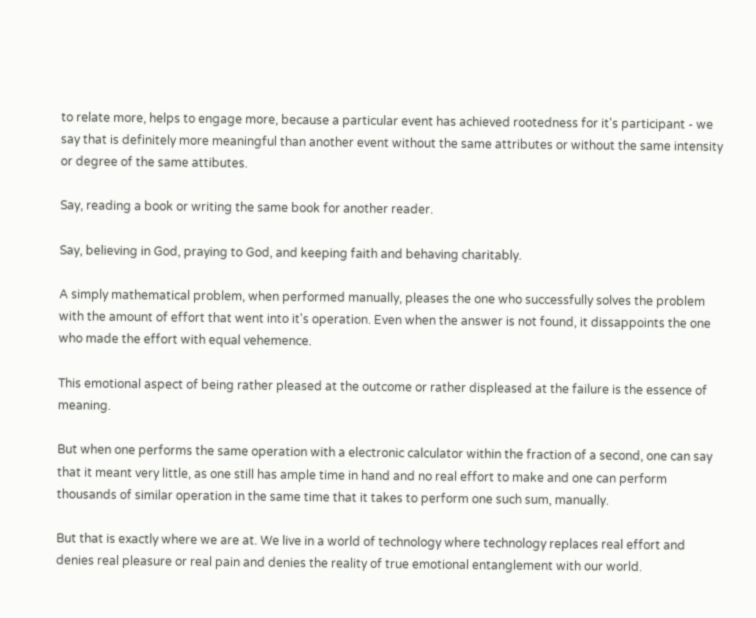to relate more, helps to engage more, because a particular event has achieved rootedness for it's participant - we say that is definitely more meaningful than another event without the same attributes or without the same intensity or degree of the same attibutes.

Say, reading a book or writing the same book for another reader.

Say, believing in God, praying to God, and keeping faith and behaving charitably.

A simply mathematical problem, when performed manually, pleases the one who successfully solves the problem with the amount of effort that went into it's operation. Even when the answer is not found, it dissappoints the one who made the effort with equal vehemence.

This emotional aspect of being rather pleased at the outcome or rather displeased at the failure is the essence of meaning.

But when one performs the same operation with a electronic calculator within the fraction of a second, one can say that it meant very little, as one still has ample time in hand and no real effort to make and one can perform thousands of similar operation in the same time that it takes to perform one such sum, manually.

But that is exactly where we are at. We live in a world of technology where technology replaces real effort and denies real pleasure or real pain and denies the reality of true emotional entanglement with our world.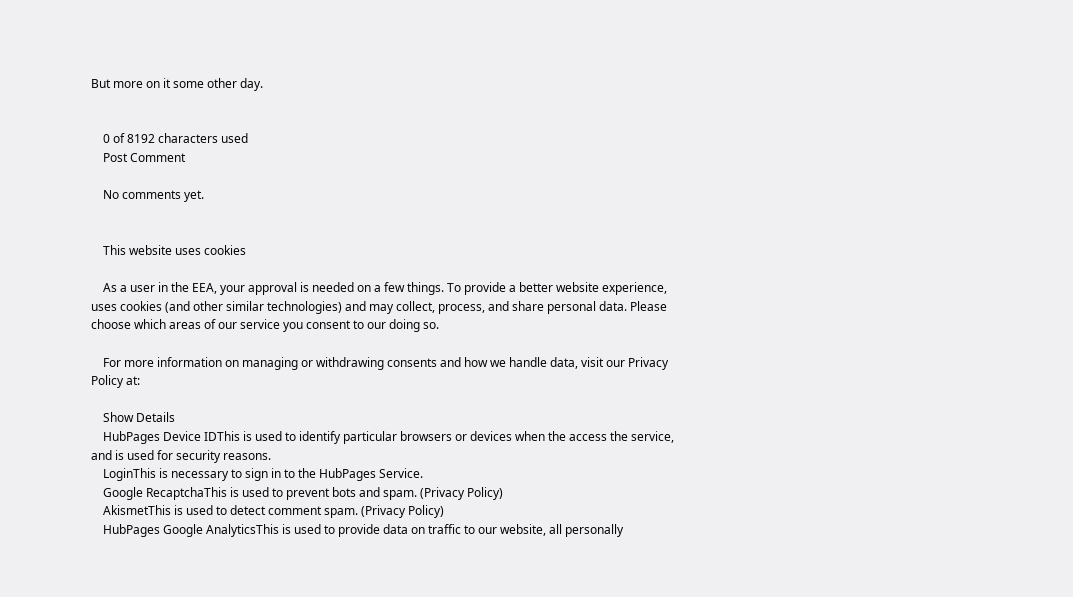But more on it some other day.


    0 of 8192 characters used
    Post Comment

    No comments yet.


    This website uses cookies

    As a user in the EEA, your approval is needed on a few things. To provide a better website experience, uses cookies (and other similar technologies) and may collect, process, and share personal data. Please choose which areas of our service you consent to our doing so.

    For more information on managing or withdrawing consents and how we handle data, visit our Privacy Policy at:

    Show Details
    HubPages Device IDThis is used to identify particular browsers or devices when the access the service, and is used for security reasons.
    LoginThis is necessary to sign in to the HubPages Service.
    Google RecaptchaThis is used to prevent bots and spam. (Privacy Policy)
    AkismetThis is used to detect comment spam. (Privacy Policy)
    HubPages Google AnalyticsThis is used to provide data on traffic to our website, all personally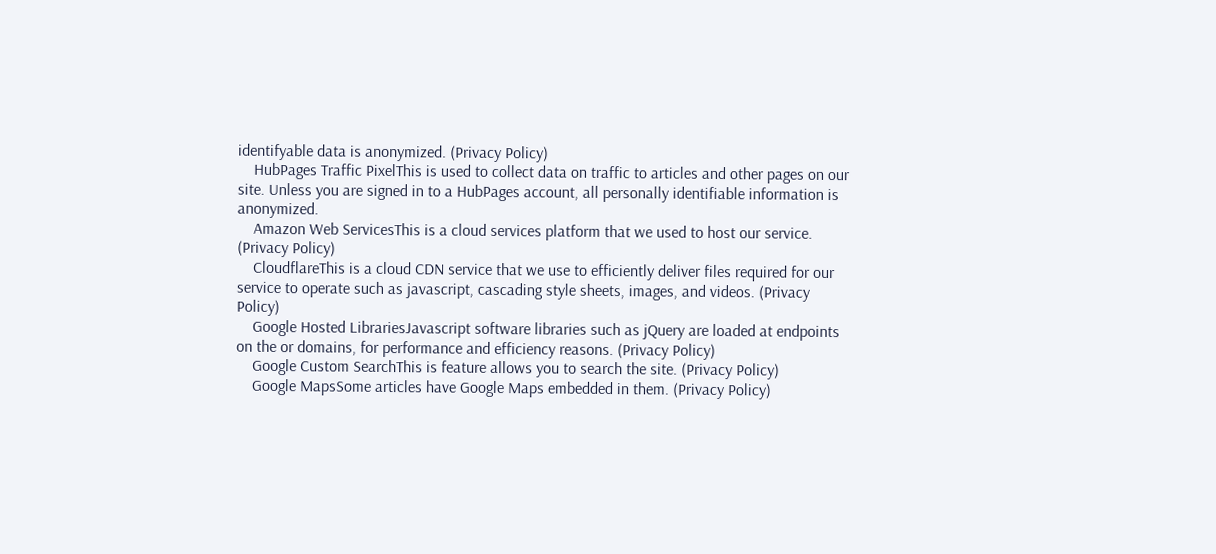identifyable data is anonymized. (Privacy Policy)
    HubPages Traffic PixelThis is used to collect data on traffic to articles and other pages on our site. Unless you are signed in to a HubPages account, all personally identifiable information is anonymized.
    Amazon Web ServicesThis is a cloud services platform that we used to host our service. (Privacy Policy)
    CloudflareThis is a cloud CDN service that we use to efficiently deliver files required for our service to operate such as javascript, cascading style sheets, images, and videos. (Privacy Policy)
    Google Hosted LibrariesJavascript software libraries such as jQuery are loaded at endpoints on the or domains, for performance and efficiency reasons. (Privacy Policy)
    Google Custom SearchThis is feature allows you to search the site. (Privacy Policy)
    Google MapsSome articles have Google Maps embedded in them. (Privacy Policy)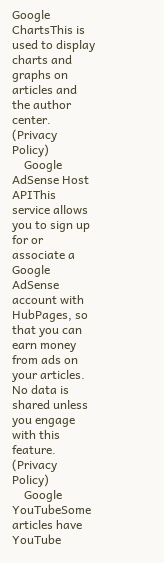Google ChartsThis is used to display charts and graphs on articles and the author center. (Privacy Policy)
    Google AdSense Host APIThis service allows you to sign up for or associate a Google AdSense account with HubPages, so that you can earn money from ads on your articles. No data is shared unless you engage with this feature. (Privacy Policy)
    Google YouTubeSome articles have YouTube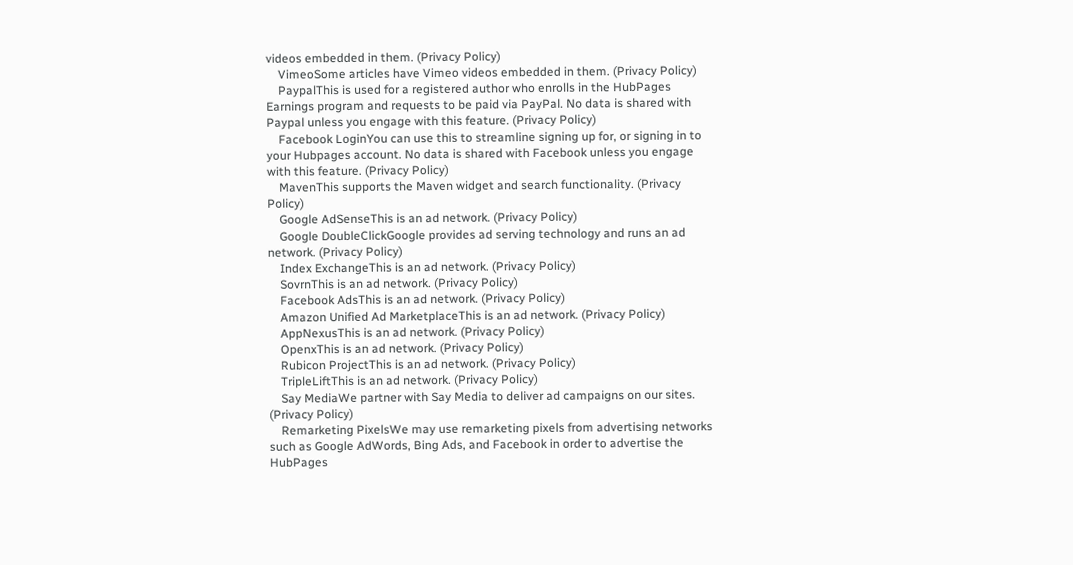videos embedded in them. (Privacy Policy)
    VimeoSome articles have Vimeo videos embedded in them. (Privacy Policy)
    PaypalThis is used for a registered author who enrolls in the HubPages Earnings program and requests to be paid via PayPal. No data is shared with Paypal unless you engage with this feature. (Privacy Policy)
    Facebook LoginYou can use this to streamline signing up for, or signing in to your Hubpages account. No data is shared with Facebook unless you engage with this feature. (Privacy Policy)
    MavenThis supports the Maven widget and search functionality. (Privacy Policy)
    Google AdSenseThis is an ad network. (Privacy Policy)
    Google DoubleClickGoogle provides ad serving technology and runs an ad network. (Privacy Policy)
    Index ExchangeThis is an ad network. (Privacy Policy)
    SovrnThis is an ad network. (Privacy Policy)
    Facebook AdsThis is an ad network. (Privacy Policy)
    Amazon Unified Ad MarketplaceThis is an ad network. (Privacy Policy)
    AppNexusThis is an ad network. (Privacy Policy)
    OpenxThis is an ad network. (Privacy Policy)
    Rubicon ProjectThis is an ad network. (Privacy Policy)
    TripleLiftThis is an ad network. (Privacy Policy)
    Say MediaWe partner with Say Media to deliver ad campaigns on our sites. (Privacy Policy)
    Remarketing PixelsWe may use remarketing pixels from advertising networks such as Google AdWords, Bing Ads, and Facebook in order to advertise the HubPages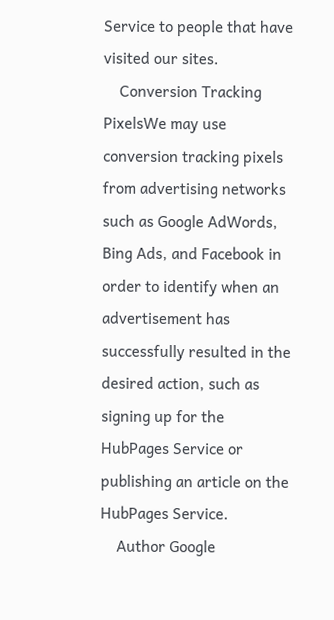Service to people that have visited our sites.
    Conversion Tracking PixelsWe may use conversion tracking pixels from advertising networks such as Google AdWords, Bing Ads, and Facebook in order to identify when an advertisement has successfully resulted in the desired action, such as signing up for the HubPages Service or publishing an article on the HubPages Service.
    Author Google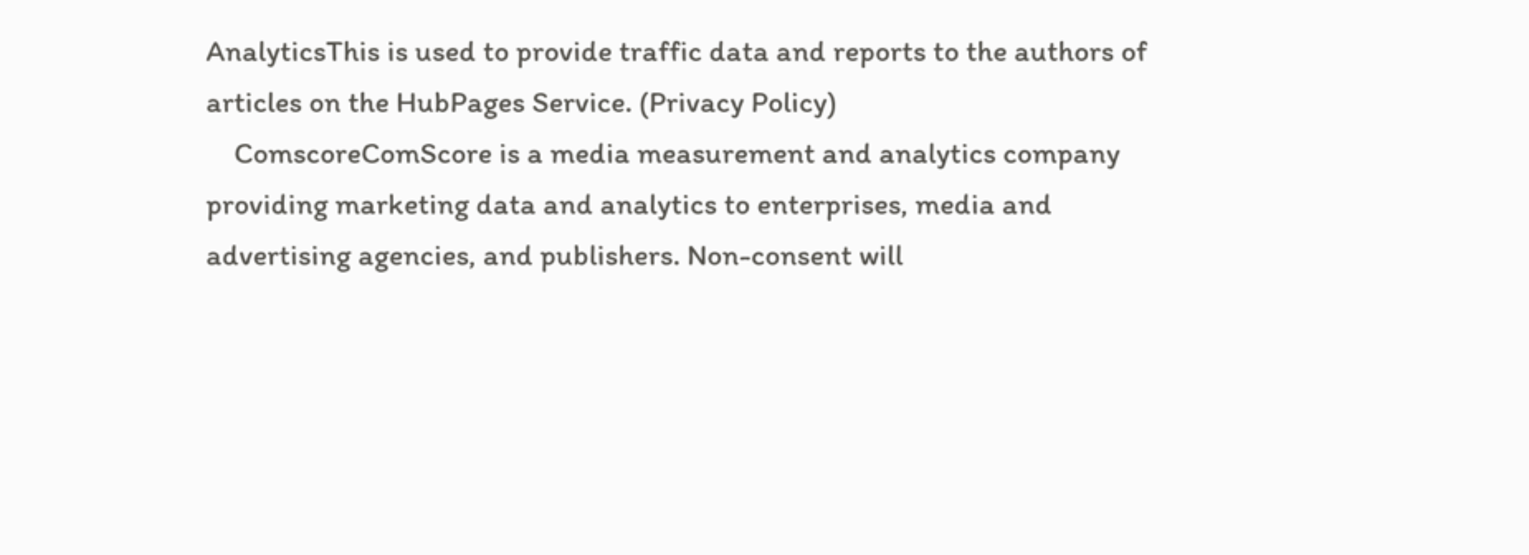AnalyticsThis is used to provide traffic data and reports to the authors of articles on the HubPages Service. (Privacy Policy)
    ComscoreComScore is a media measurement and analytics company providing marketing data and analytics to enterprises, media and advertising agencies, and publishers. Non-consent will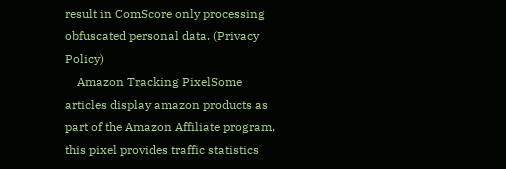result in ComScore only processing obfuscated personal data. (Privacy Policy)
    Amazon Tracking PixelSome articles display amazon products as part of the Amazon Affiliate program, this pixel provides traffic statistics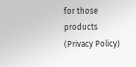for those products (Privacy Policy)